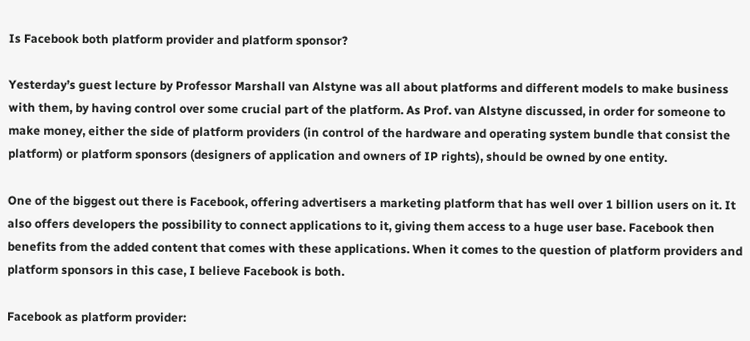Is Facebook both platform provider and platform sponsor?

Yesterday’s guest lecture by Professor Marshall van Alstyne was all about platforms and different models to make business with them, by having control over some crucial part of the platform. As Prof. van Alstyne discussed, in order for someone to make money, either the side of platform providers (in control of the hardware and operating system bundle that consist the platform) or platform sponsors (designers of application and owners of IP rights), should be owned by one entity.

One of the biggest out there is Facebook, offering advertisers a marketing platform that has well over 1 billion users on it. It also offers developers the possibility to connect applications to it, giving them access to a huge user base. Facebook then benefits from the added content that comes with these applications. When it comes to the question of platform providers and platform sponsors in this case, I believe Facebook is both.

Facebook as platform provider: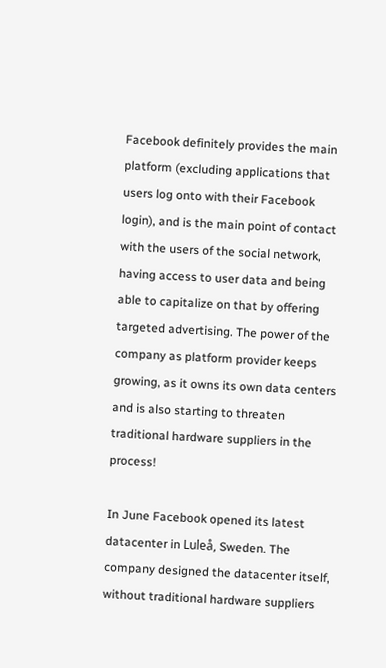Facebook definitely provides the main platform (excluding applications that users log onto with their Facebook login), and is the main point of contact with the users of the social network, having access to user data and being able to capitalize on that by offering targeted advertising. The power of the company as platform provider keeps growing, as it owns its own data centers and is also starting to threaten traditional hardware suppliers in the process!

In June Facebook opened its latest datacenter in Luleå, Sweden. The company designed the datacenter itself, without traditional hardware suppliers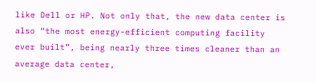like Dell or HP. Not only that, the new data center is also “the most energy-efficient computing facility ever built”, being nearly three times cleaner than an average data center,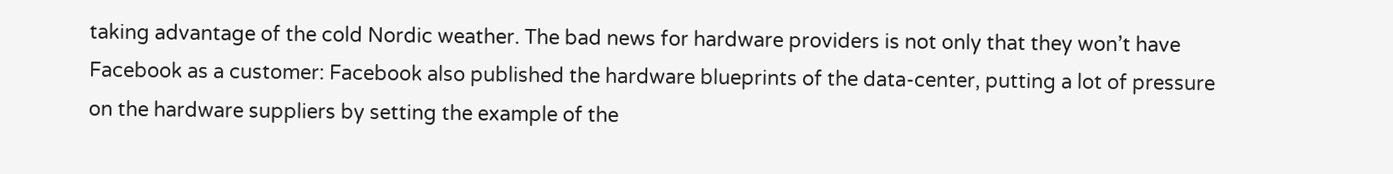taking advantage of the cold Nordic weather. The bad news for hardware providers is not only that they won’t have Facebook as a customer: Facebook also published the hardware blueprints of the data-center, putting a lot of pressure on the hardware suppliers by setting the example of the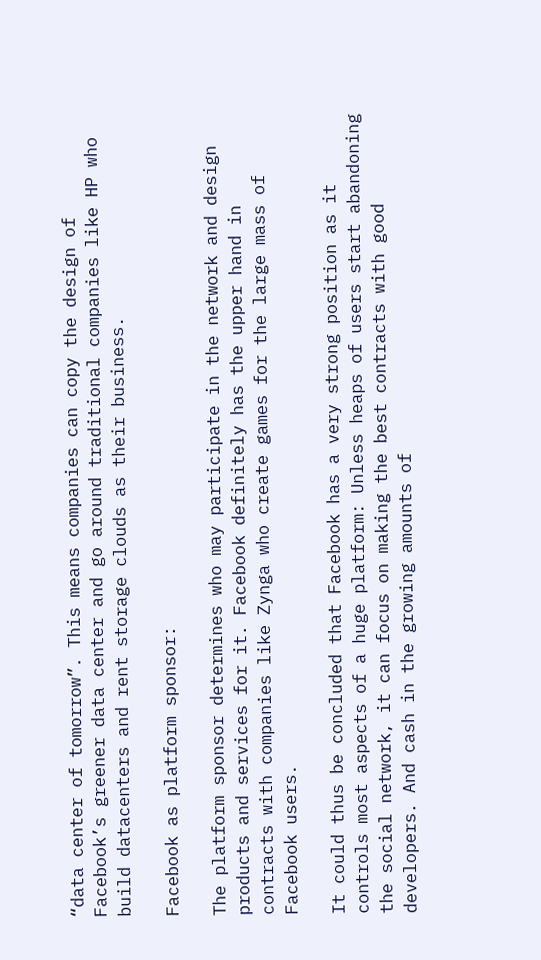“data center of tomorrow”. This means companies can copy the design of Facebook’s greener data center and go around traditional companies like HP who build datacenters and rent storage clouds as their business.

Facebook as platform sponsor:

The platform sponsor determines who may participate in the network and design products and services for it. Facebook definitely has the upper hand in contracts with companies like Zynga who create games for the large mass of Facebook users.

It could thus be concluded that Facebook has a very strong position as it controls most aspects of a huge platform: Unless heaps of users start abandoning the social network, it can focus on making the best contracts with good developers. And cash in the growing amounts of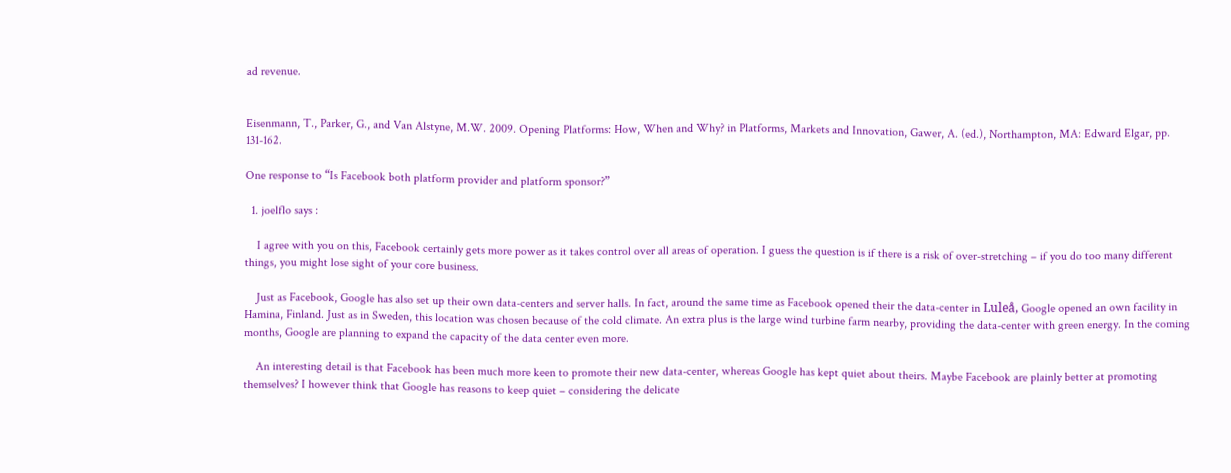ad revenue.


Eisenmann, T., Parker, G., and Van Alstyne, M.W. 2009. Opening Platforms: How, When and Why? in Platforms, Markets and Innovation, Gawer, A. (ed.), Northampton, MA: Edward Elgar, pp. 131-162.

One response to “Is Facebook both platform provider and platform sponsor?”

  1. joelflo says :

    I agree with you on this, Facebook certainly gets more power as it takes control over all areas of operation. I guess the question is if there is a risk of over-stretching – if you do too many different things, you might lose sight of your core business.

    Just as Facebook, Google has also set up their own data-centers and server halls. In fact, around the same time as Facebook opened their the data-center in Luleå, Google opened an own facility in Hamina, Finland. Just as in Sweden, this location was chosen because of the cold climate. An extra plus is the large wind turbine farm nearby, providing the data-center with green energy. In the coming months, Google are planning to expand the capacity of the data center even more.

    An interesting detail is that Facebook has been much more keen to promote their new data-center, whereas Google has kept quiet about theirs. Maybe Facebook are plainly better at promoting themselves? I however think that Google has reasons to keep quiet – considering the delicate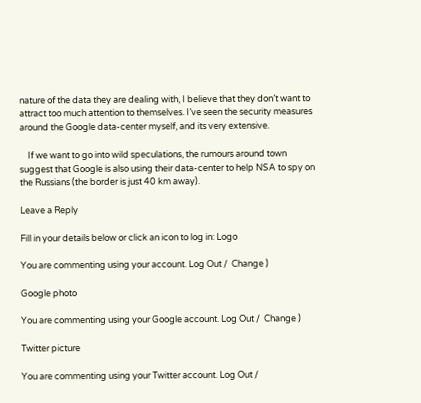nature of the data they are dealing with, I believe that they don’t want to attract too much attention to themselves. I’ve seen the security measures around the Google data-center myself, and its very extensive.

    If we want to go into wild speculations, the rumours around town suggest that Google is also using their data-center to help NSA to spy on the Russians (the border is just 40 km away).

Leave a Reply

Fill in your details below or click an icon to log in: Logo

You are commenting using your account. Log Out /  Change )

Google photo

You are commenting using your Google account. Log Out /  Change )

Twitter picture

You are commenting using your Twitter account. Log Out /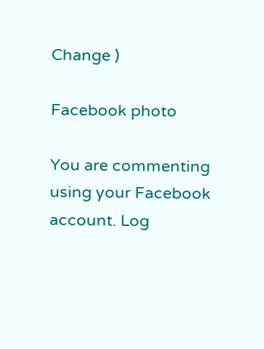Change )

Facebook photo

You are commenting using your Facebook account. Log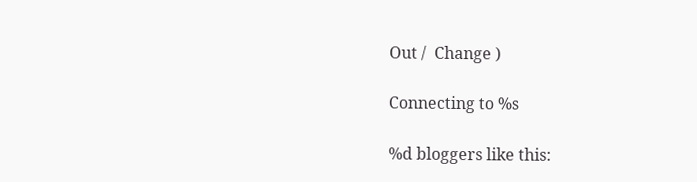Out /  Change )

Connecting to %s

%d bloggers like this: